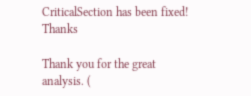CriticalSection has been fixed! Thanks

Thank you for the great analysis. (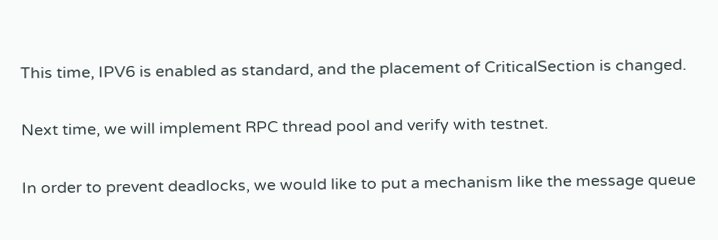This time, IPV6 is enabled as standard, and the placement of CriticalSection is changed.

Next time, we will implement RPC thread pool and verify with testnet.

In order to prevent deadlocks, we would like to put a mechanism like the message queue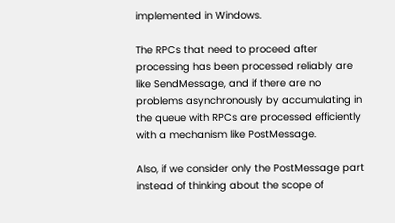implemented in Windows.

The RPCs that need to proceed after processing has been processed reliably are like SendMessage, and if there are no problems asynchronously by accumulating in the queue with RPCs are processed efficiently with a mechanism like PostMessage.

Also, if we consider only the PostMessage part instead of thinking about the scope of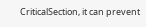CriticalSection, it can prevent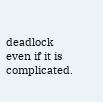deadlock even if it is complicated.